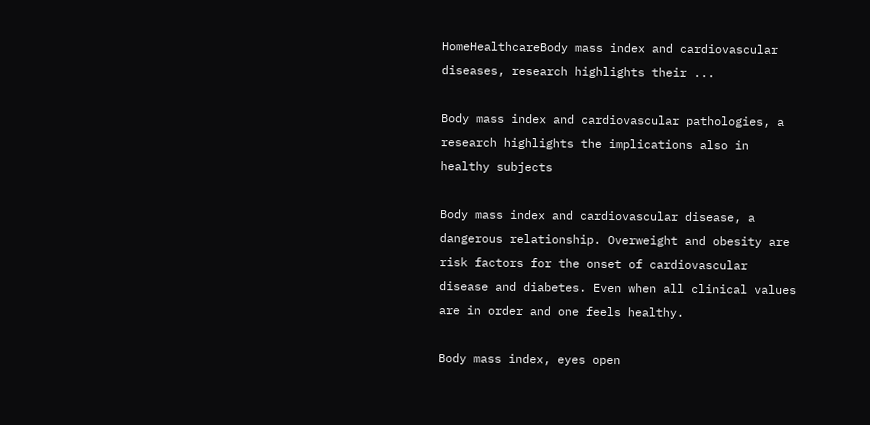HomeHealthcareBody mass index and cardiovascular diseases, research highlights their ...

Body mass index and cardiovascular pathologies, a research highlights the implications also in healthy subjects

Body mass index and cardiovascular disease, a dangerous relationship. Overweight and obesity are risk factors for the onset of cardiovascular disease and diabetes. Even when all clinical values are in order and one feels healthy.

Body mass index, eyes open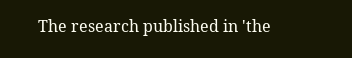The research published in 'the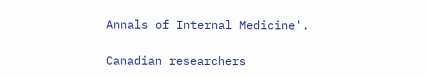Annals of Internal Medicine'.

Canadian researchers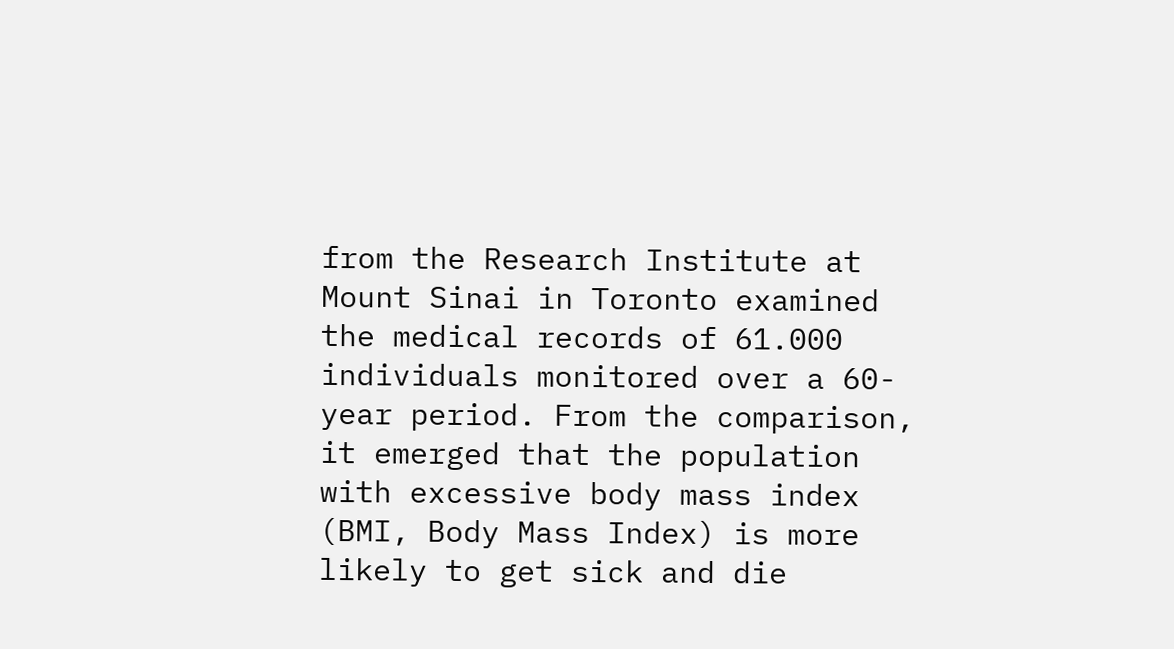from the Research Institute at Mount Sinai in Toronto examined the medical records of 61.000 individuals monitored over a 60-year period. From the comparison, it emerged that the population with excessive body mass index (BMI, Body Mass Index) is more likely to get sick and die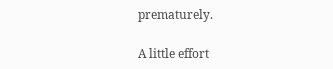prematurely.

A little effort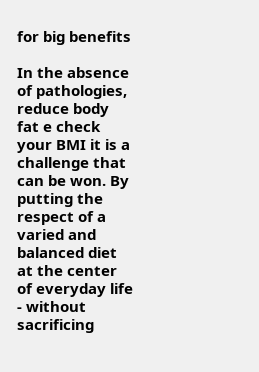for big benefits

In the absence of pathologies, reduce body fat e check your BMI it is a challenge that can be won. By putting the respect of a varied and balanced diet at the center of everyday life - without sacrificing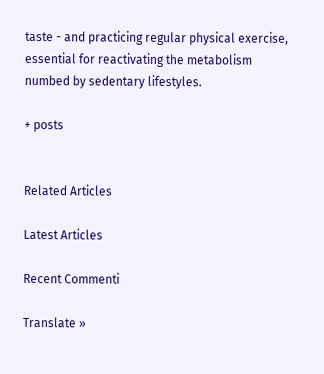taste - and practicing regular physical exercise, essential for reactivating the metabolism numbed by sedentary lifestyles.

+ posts


Related Articles

Latest Articles

Recent Commenti

Translate »